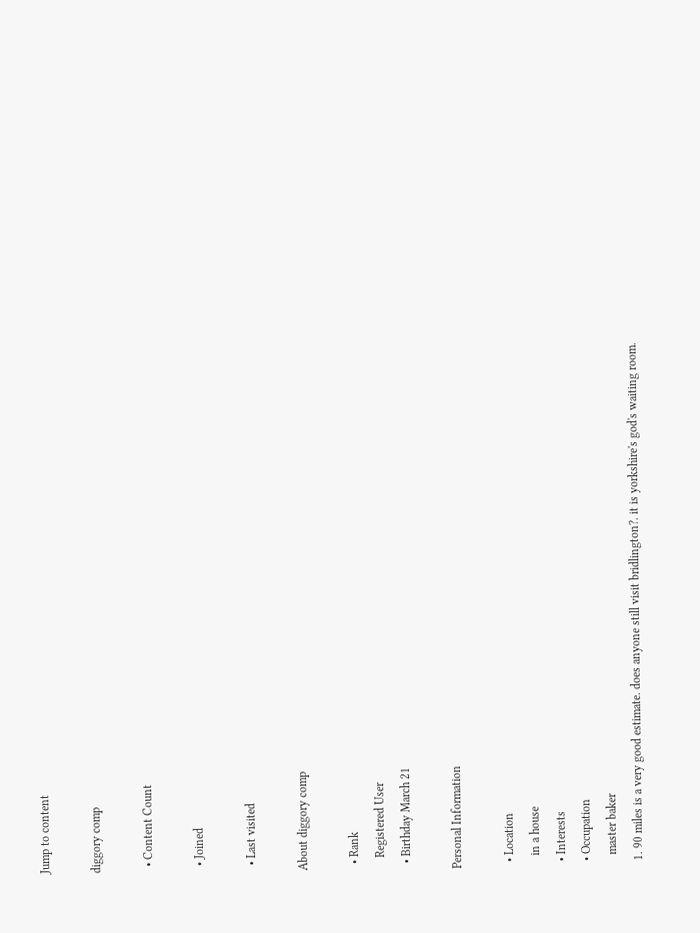Jump to content

diggory comp

  • Content Count

  • Joined

  • Last visited

About diggory comp

  • Rank
    Registered User
  • Birthday March 21

Personal Information

  • Location
    in a house
  • Interests
  • Occupation
    master baker
  1. 90 miles is a very good estimate. does anyone still visit bridlington?. it is yorkshire's god's waiting room.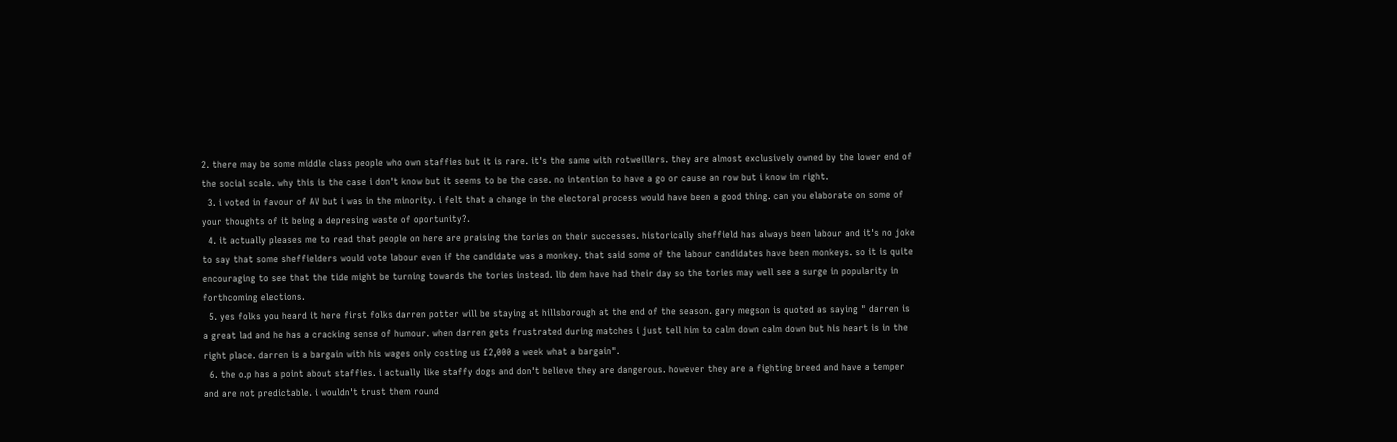2. there may be some middle class people who own staffies but it is rare. it's the same with rotweillers. they are almost exclusively owned by the lower end of the social scale. why this is the case i don't know but it seems to be the case. no intention to have a go or cause an row but i know im right.
  3. i voted in favour of AV but i was in the minority. i felt that a change in the electoral process would have been a good thing. can you elaborate on some of your thoughts of it being a depresing waste of oportunity?.
  4. it actually pleases me to read that people on here are praising the tories on their successes. historically sheffield has always been labour and it's no joke to say that some sheffielders would vote labour even if the candidate was a monkey. that said some of the labour candidates have been monkeys. so it is quite encouraging to see that the tide might be turning towards the tories instead. lib dem have had their day so the tories may well see a surge in popularity in forthcoming elections.
  5. yes folks you heard it here first folks darren potter will be staying at hillsborough at the end of the season. gary megson is quoted as saying " darren is a great lad and he has a cracking sense of humour. when darren gets frustrated during matches i just tell him to calm down calm down but his heart is in the right place. darren is a bargain with his wages only costing us £2,000 a week what a bargain".
  6. the o.p has a point about staffies. i actually like staffy dogs and don't believe they are dangerous. however they are a fighting breed and have a temper and are not predictable. i wouldn't trust them round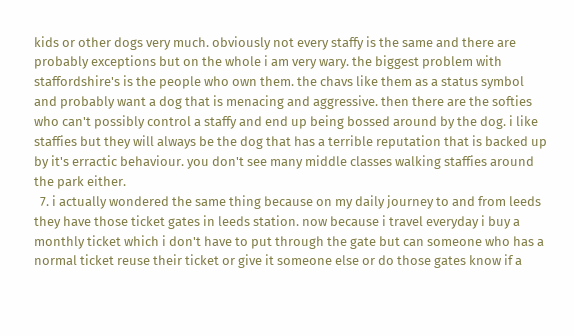kids or other dogs very much. obviously not every staffy is the same and there are probably exceptions but on the whole i am very wary. the biggest problem with staffordshire's is the people who own them. the chavs like them as a status symbol and probably want a dog that is menacing and aggressive. then there are the softies who can't possibly control a staffy and end up being bossed around by the dog. i like staffies but they will always be the dog that has a terrible reputation that is backed up by it's erractic behaviour. you don't see many middle classes walking staffies around the park either.
  7. i actually wondered the same thing because on my daily journey to and from leeds they have those ticket gates in leeds station. now because i travel everyday i buy a monthly ticket which i don't have to put through the gate but can someone who has a normal ticket reuse their ticket or give it someone else or do those gates know if a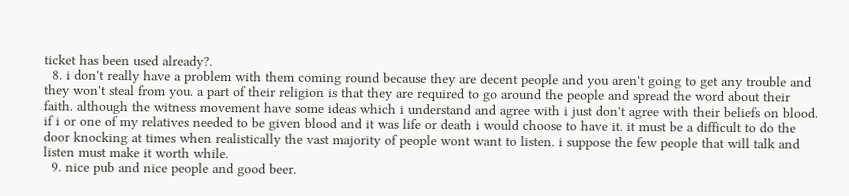ticket has been used already?.
  8. i don't really have a problem with them coming round because they are decent people and you aren't going to get any trouble and they won't steal from you. a part of their religion is that they are required to go around the people and spread the word about their faith. although the witness movement have some ideas which i understand and agree with i just don't agree with their beliefs on blood. if i or one of my relatives needed to be given blood and it was life or death i would choose to have it. it must be a difficult to do the door knocking at times when realistically the vast majority of people wont want to listen. i suppose the few people that will talk and listen must make it worth while.
  9. nice pub and nice people and good beer.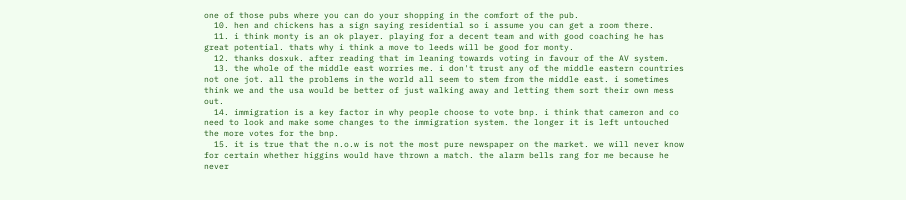one of those pubs where you can do your shopping in the comfort of the pub.
  10. hen and chickens has a sign saying residential so i assume you can get a room there.
  11. i think monty is an ok player. playing for a decent team and with good coaching he has great potential. thats why i think a move to leeds will be good for monty.
  12. thanks dosxuk. after reading that im leaning towards voting in favour of the AV system.
  13. the whole of the middle east worries me. i don't trust any of the middle eastern countries not one jot. all the problems in the world all seem to stem from the middle east. i sometimes think we and the usa would be better of just walking away and letting them sort their own mess out.
  14. immigration is a key factor in why people choose to vote bnp. i think that cameron and co need to look and make some changes to the immigration system. the longer it is left untouched the more votes for the bnp.
  15. it is true that the n.o.w is not the most pure newspaper on the market. we will never know for certain whether higgins would have thrown a match. the alarm bells rang for me because he never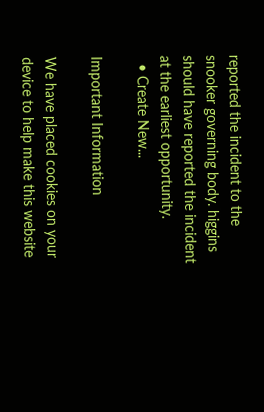reported the incident to the snooker governing body. higgins should have reported the incident at the earliest opportunity.
  • Create New...

Important Information

We have placed cookies on your device to help make this website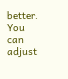better. You can adjust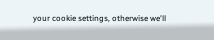your cookie settings, otherwise we'll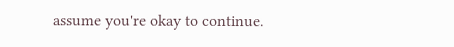assume you're okay to continue.